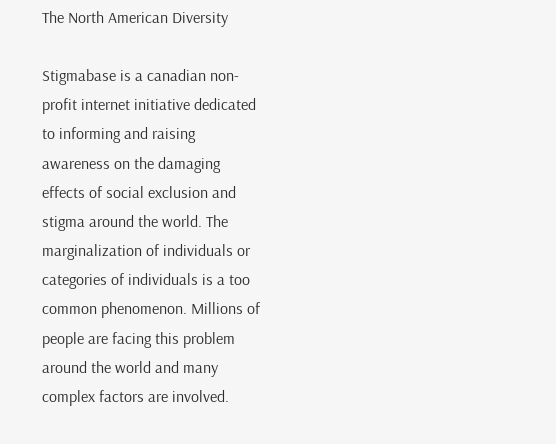The North American Diversity

Stigmabase is a canadian non-profit internet initiative dedicated to informing and raising awareness on the damaging effects of social exclusion and stigma around the world. The marginalization of individuals or categories of individuals is a too common phenomenon. Millions of people are facing this problem around the world and many complex factors are involved.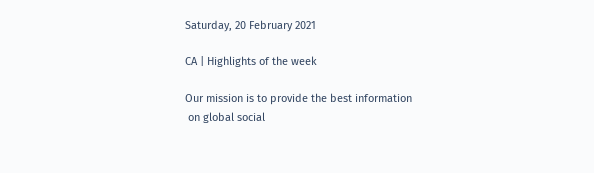Saturday, 20 February 2021

CA | Highlights of the week

Our mission is to provide the best information
 on global social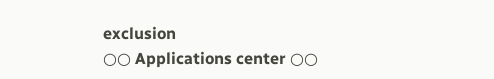exclusion
○○ Applications center ○○